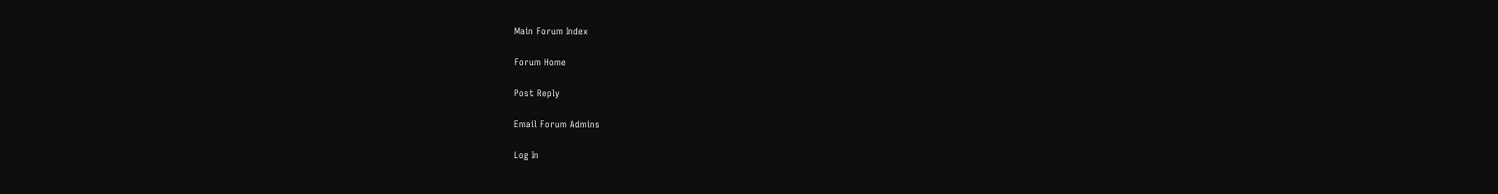Main Forum Index

Forum Home

Post Reply

Email Forum Admins

Log In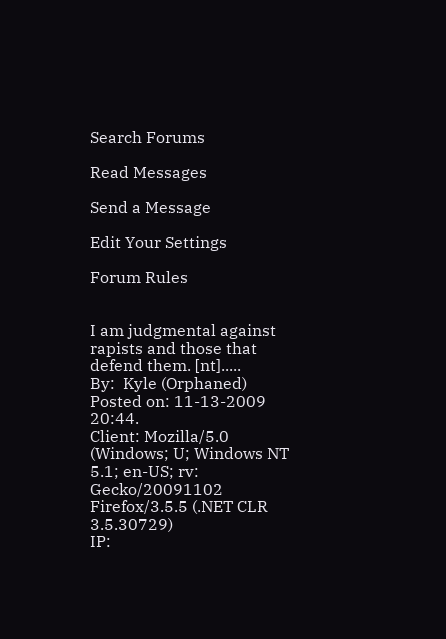Search Forums

Read Messages

Send a Message

Edit Your Settings

Forum Rules


I am judgmental against rapists and those that defend them. [nt].....
By:  Kyle (Orphaned)
Posted on: 11-13-2009 20:44.
Client: Mozilla/5.0 (Windows; U; Windows NT 5.1; en-US; rv: Gecko/20091102 Firefox/3.5.5 (.NET CLR 3.5.30729)
IP: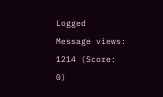Logged
Message views: 1214 (Score: 0)